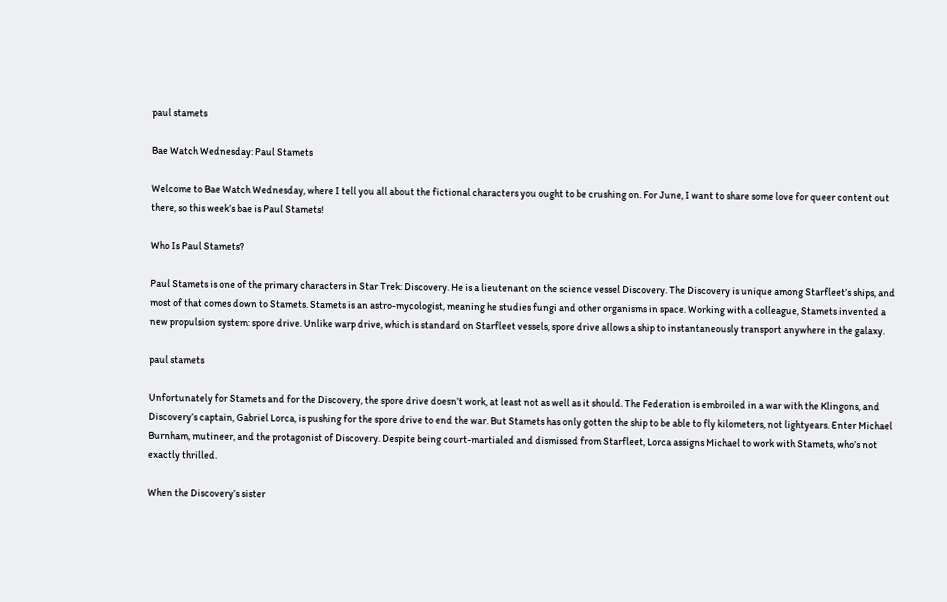paul stamets

Bae Watch Wednesday: Paul Stamets

Welcome to Bae Watch Wednesday, where I tell you all about the fictional characters you ought to be crushing on. For June, I want to share some love for queer content out there, so this week’s bae is Paul Stamets!

Who Is Paul Stamets?

Paul Stamets is one of the primary characters in Star Trek: Discovery. He is a lieutenant on the science vessel Discovery. The Discovery is unique among Starfleet’s ships, and most of that comes down to Stamets. Stamets is an astro-mycologist, meaning he studies fungi and other organisms in space. Working with a colleague, Stamets invented a new propulsion system: spore drive. Unlike warp drive, which is standard on Starfleet vessels, spore drive allows a ship to instantaneously transport anywhere in the galaxy.

paul stamets

Unfortunately for Stamets and for the Discovery, the spore drive doesn’t work, at least not as well as it should. The Federation is embroiled in a war with the Klingons, and Discovery’s captain, Gabriel Lorca, is pushing for the spore drive to end the war. But Stamets has only gotten the ship to be able to fly kilometers, not lightyears. Enter Michael Burnham, mutineer, and the protagonist of Discovery. Despite being court-martialed and dismissed from Starfleet, Lorca assigns Michael to work with Stamets, who’s not exactly thrilled.

When the Discovery’s sister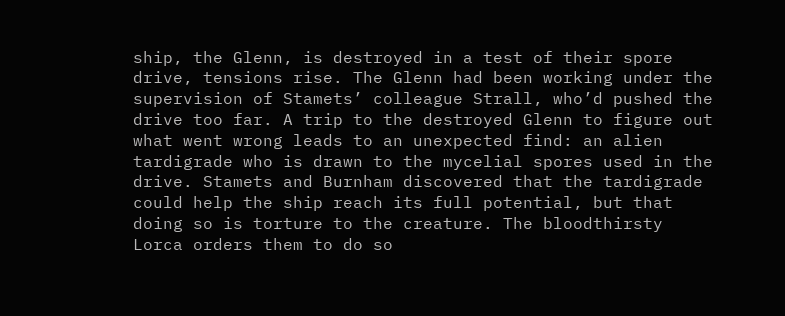ship, the Glenn, is destroyed in a test of their spore drive, tensions rise. The Glenn had been working under the supervision of Stamets’ colleague Strall, who’d pushed the drive too far. A trip to the destroyed Glenn to figure out what went wrong leads to an unexpected find: an alien tardigrade who is drawn to the mycelial spores used in the drive. Stamets and Burnham discovered that the tardigrade could help the ship reach its full potential, but that doing so is torture to the creature. The bloodthirsty Lorca orders them to do so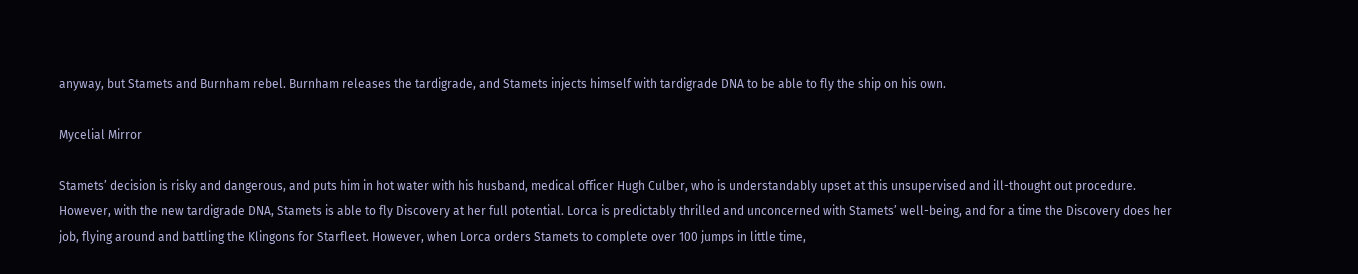anyway, but Stamets and Burnham rebel. Burnham releases the tardigrade, and Stamets injects himself with tardigrade DNA to be able to fly the ship on his own.

Mycelial Mirror

Stamets’ decision is risky and dangerous, and puts him in hot water with his husband, medical officer Hugh Culber, who is understandably upset at this unsupervised and ill-thought out procedure. However, with the new tardigrade DNA, Stamets is able to fly Discovery at her full potential. Lorca is predictably thrilled and unconcerned with Stamets’ well-being, and for a time the Discovery does her job, flying around and battling the Klingons for Starfleet. However, when Lorca orders Stamets to complete over 100 jumps in little time,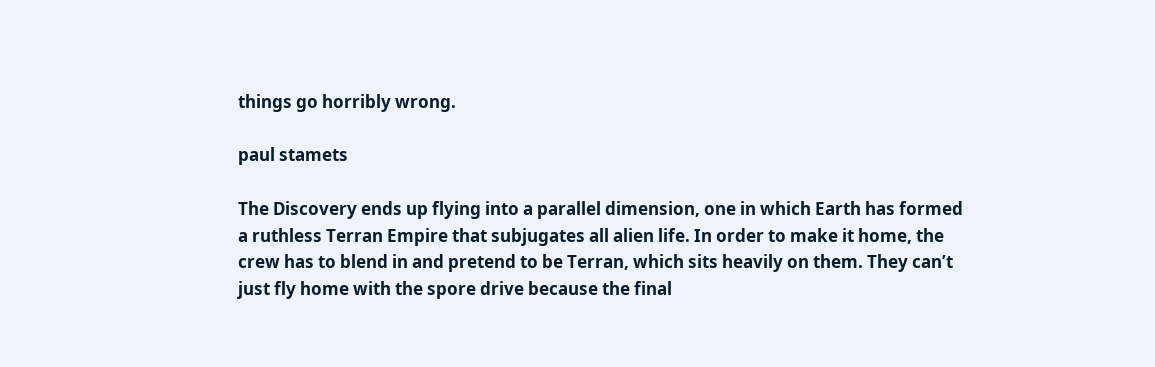things go horribly wrong.

paul stamets

The Discovery ends up flying into a parallel dimension, one in which Earth has formed a ruthless Terran Empire that subjugates all alien life. In order to make it home, the crew has to blend in and pretend to be Terran, which sits heavily on them. They can’t just fly home with the spore drive because the final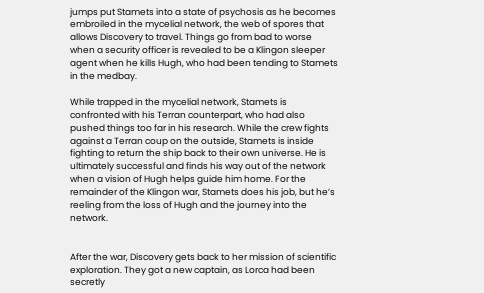jumps put Stamets into a state of psychosis as he becomes embroiled in the mycelial network, the web of spores that allows Discovery to travel. Things go from bad to worse when a security officer is revealed to be a Klingon sleeper agent when he kills Hugh, who had been tending to Stamets in the medbay.

While trapped in the mycelial network, Stamets is confronted with his Terran counterpart, who had also pushed things too far in his research. While the crew fights against a Terran coup on the outside, Stamets is inside fighting to return the ship back to their own universe. He is ultimately successful and finds his way out of the network when a vision of Hugh helps guide him home. For the remainder of the Klingon war, Stamets does his job, but he’s reeling from the loss of Hugh and the journey into the network.


After the war, Discovery gets back to her mission of scientific exploration. They got a new captain, as Lorca had been secretly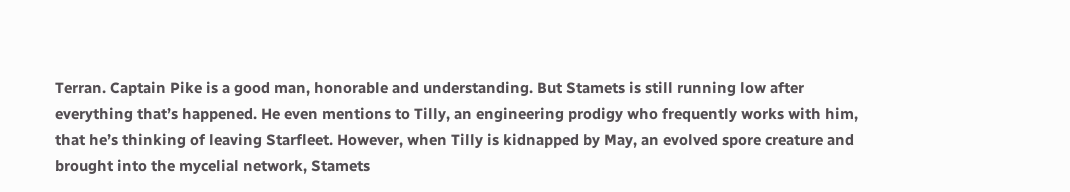Terran. Captain Pike is a good man, honorable and understanding. But Stamets is still running low after everything that’s happened. He even mentions to Tilly, an engineering prodigy who frequently works with him, that he’s thinking of leaving Starfleet. However, when Tilly is kidnapped by May, an evolved spore creature and brought into the mycelial network, Stamets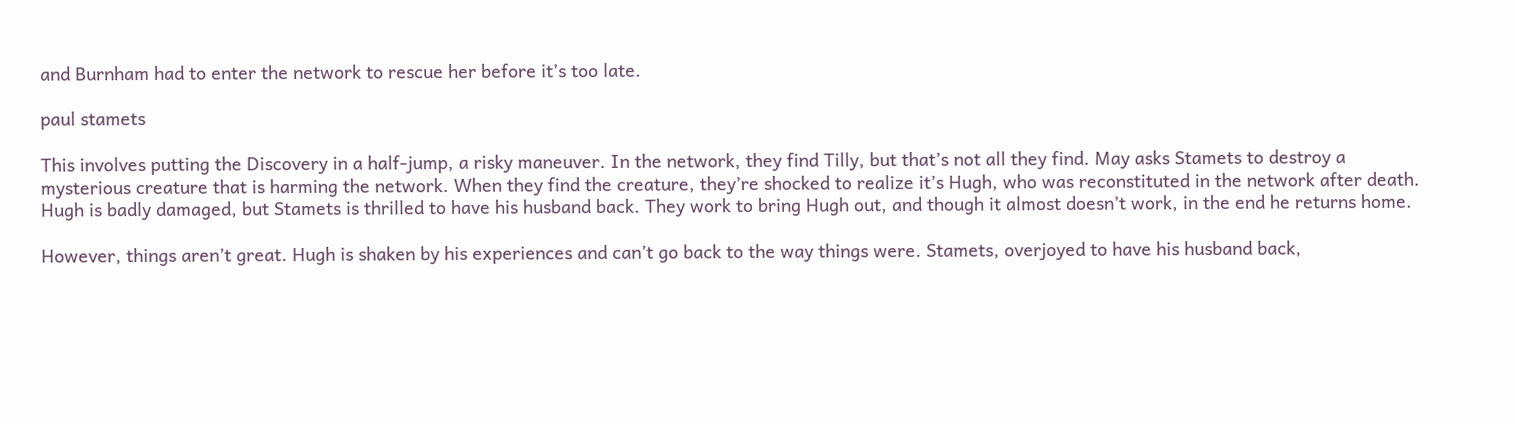and Burnham had to enter the network to rescue her before it’s too late.

paul stamets

This involves putting the Discovery in a half-jump, a risky maneuver. In the network, they find Tilly, but that’s not all they find. May asks Stamets to destroy a mysterious creature that is harming the network. When they find the creature, they’re shocked to realize it’s Hugh, who was reconstituted in the network after death. Hugh is badly damaged, but Stamets is thrilled to have his husband back. They work to bring Hugh out, and though it almost doesn’t work, in the end he returns home.

However, things aren’t great. Hugh is shaken by his experiences and can’t go back to the way things were. Stamets, overjoyed to have his husband back,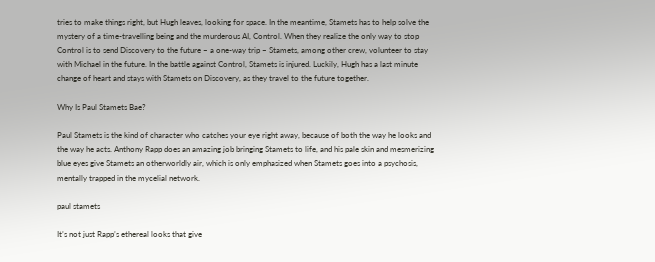tries to make things right, but Hugh leaves, looking for space. In the meantime, Stamets has to help solve the mystery of a time-travelling being and the murderous AI, Control. When they realize the only way to stop Control is to send Discovery to the future – a one-way trip – Stamets, among other crew, volunteer to stay with Michael in the future. In the battle against Control, Stamets is injured. Luckily, Hugh has a last minute change of heart and stays with Stamets on Discovery, as they travel to the future together.

Why Is Paul Stamets Bae?

Paul Stamets is the kind of character who catches your eye right away, because of both the way he looks and the way he acts. Anthony Rapp does an amazing job bringing Stamets to life, and his pale skin and mesmerizing blue eyes give Stamets an otherworldly air, which is only emphasized when Stamets goes into a psychosis, mentally trapped in the mycelial network.

paul stamets

It’s not just Rapp’s ethereal looks that give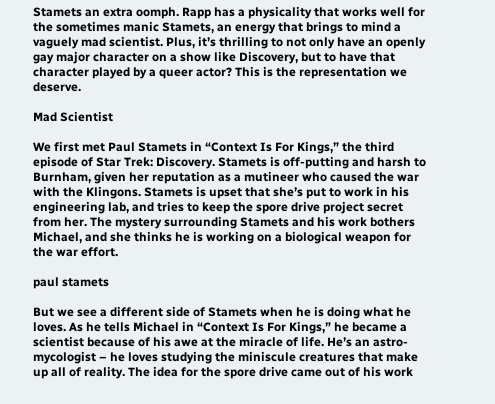Stamets an extra oomph. Rapp has a physicality that works well for the sometimes manic Stamets, an energy that brings to mind a vaguely mad scientist. Plus, it’s thrilling to not only have an openly gay major character on a show like Discovery, but to have that character played by a queer actor? This is the representation we deserve.

Mad Scientist

We first met Paul Stamets in “Context Is For Kings,” the third episode of Star Trek: Discovery. Stamets is off-putting and harsh to Burnham, given her reputation as a mutineer who caused the war with the Klingons. Stamets is upset that she’s put to work in his engineering lab, and tries to keep the spore drive project secret from her. The mystery surrounding Stamets and his work bothers Michael, and she thinks he is working on a biological weapon for the war effort.

paul stamets

But we see a different side of Stamets when he is doing what he loves. As he tells Michael in “Context Is For Kings,” he became a scientist because of his awe at the miracle of life. He’s an astro-mycologist – he loves studying the miniscule creatures that make up all of reality. The idea for the spore drive came out of his work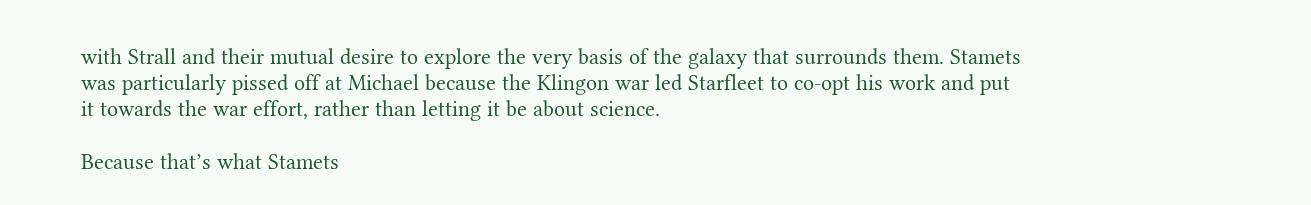with Strall and their mutual desire to explore the very basis of the galaxy that surrounds them. Stamets was particularly pissed off at Michael because the Klingon war led Starfleet to co-opt his work and put it towards the war effort, rather than letting it be about science.

Because that’s what Stamets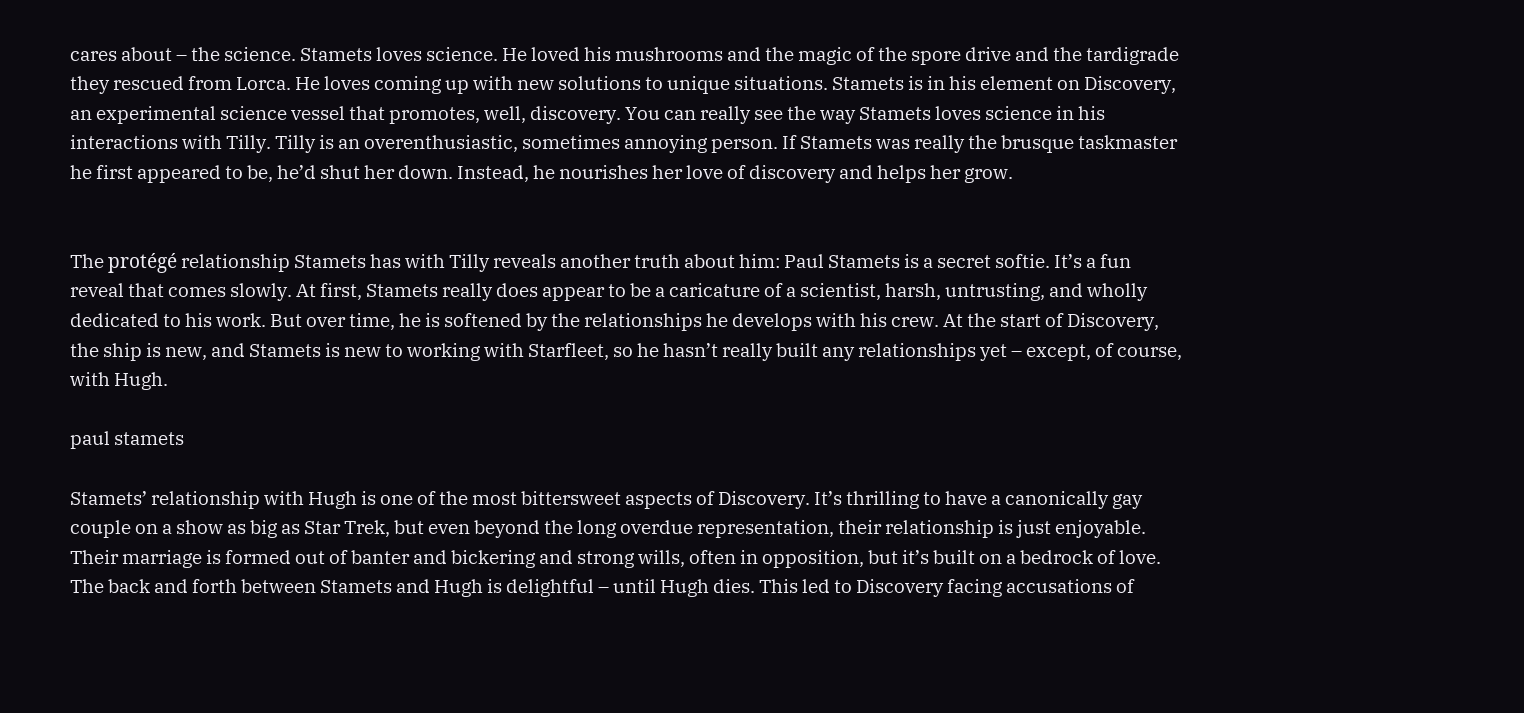cares about – the science. Stamets loves science. He loved his mushrooms and the magic of the spore drive and the tardigrade they rescued from Lorca. He loves coming up with new solutions to unique situations. Stamets is in his element on Discovery, an experimental science vessel that promotes, well, discovery. You can really see the way Stamets loves science in his interactions with Tilly. Tilly is an overenthusiastic, sometimes annoying person. If Stamets was really the brusque taskmaster he first appeared to be, he’d shut her down. Instead, he nourishes her love of discovery and helps her grow.


The protégé relationship Stamets has with Tilly reveals another truth about him: Paul Stamets is a secret softie. It’s a fun reveal that comes slowly. At first, Stamets really does appear to be a caricature of a scientist, harsh, untrusting, and wholly dedicated to his work. But over time, he is softened by the relationships he develops with his crew. At the start of Discovery, the ship is new, and Stamets is new to working with Starfleet, so he hasn’t really built any relationships yet – except, of course, with Hugh.

paul stamets

Stamets’ relationship with Hugh is one of the most bittersweet aspects of Discovery. It’s thrilling to have a canonically gay couple on a show as big as Star Trek, but even beyond the long overdue representation, their relationship is just enjoyable. Their marriage is formed out of banter and bickering and strong wills, often in opposition, but it’s built on a bedrock of love. The back and forth between Stamets and Hugh is delightful – until Hugh dies. This led to Discovery facing accusations of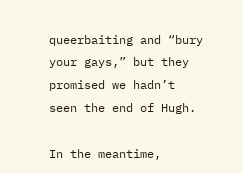queerbaiting and “bury your gays,” but they promised we hadn’t seen the end of Hugh.

In the meantime,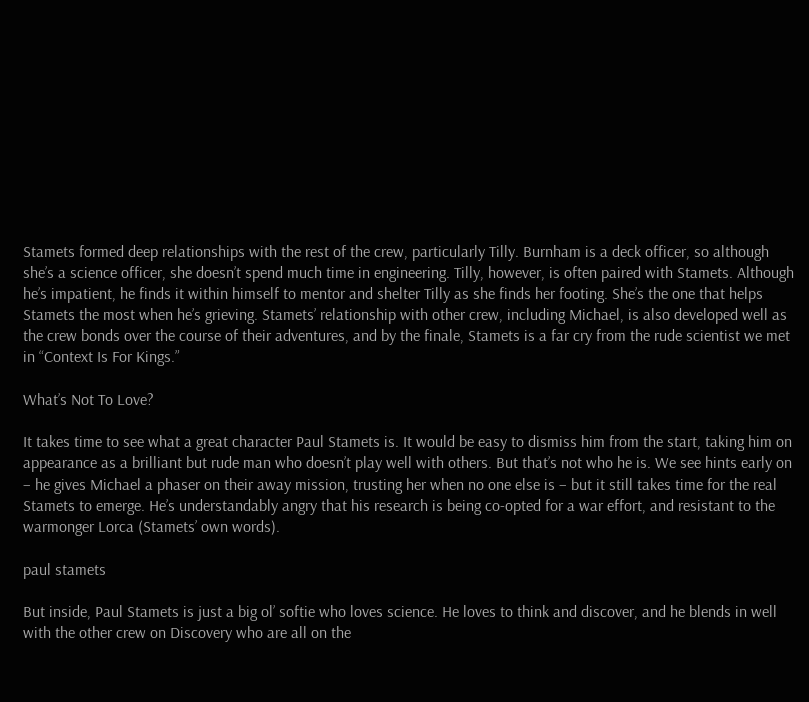Stamets formed deep relationships with the rest of the crew, particularly Tilly. Burnham is a deck officer, so although she’s a science officer, she doesn’t spend much time in engineering. Tilly, however, is often paired with Stamets. Although he’s impatient, he finds it within himself to mentor and shelter Tilly as she finds her footing. She’s the one that helps Stamets the most when he’s grieving. Stamets’ relationship with other crew, including Michael, is also developed well as the crew bonds over the course of their adventures, and by the finale, Stamets is a far cry from the rude scientist we met in “Context Is For Kings.”

What’s Not To Love?

It takes time to see what a great character Paul Stamets is. It would be easy to dismiss him from the start, taking him on appearance as a brilliant but rude man who doesn’t play well with others. But that’s not who he is. We see hints early on – he gives Michael a phaser on their away mission, trusting her when no one else is – but it still takes time for the real Stamets to emerge. He’s understandably angry that his research is being co-opted for a war effort, and resistant to the warmonger Lorca (Stamets’ own words).

paul stamets

But inside, Paul Stamets is just a big ol’ softie who loves science. He loves to think and discover, and he blends in well with the other crew on Discovery who are all on the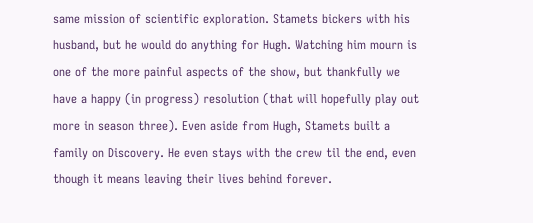same mission of scientific exploration. Stamets bickers with his husband, but he would do anything for Hugh. Watching him mourn is one of the more painful aspects of the show, but thankfully we have a happy (in progress) resolution (that will hopefully play out more in season three). Even aside from Hugh, Stamets built a family on Discovery. He even stays with the crew til the end, even though it means leaving their lives behind forever.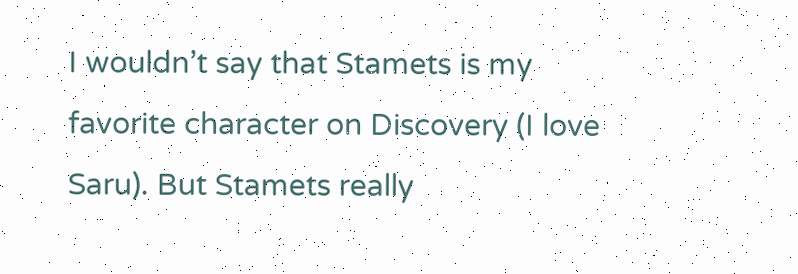I wouldn’t say that Stamets is my favorite character on Discovery (I love Saru). But Stamets really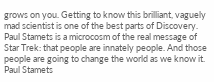grows on you. Getting to know this brilliant, vaguely mad scientist is one of the best parts of Discovery. Paul Stamets is a microcosm of the real message of Star Trek: that people are innately people. And those people are going to change the world as we know it. Paul Stamets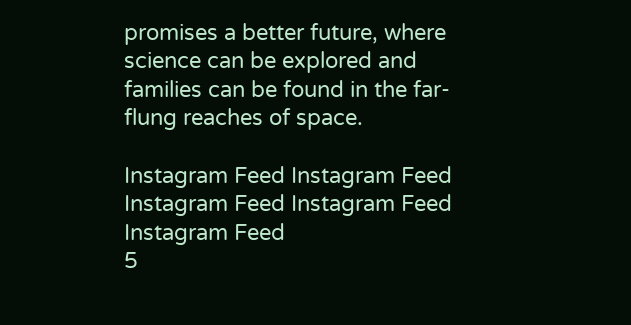promises a better future, where science can be explored and families can be found in the far-flung reaches of space.

Instagram Feed Instagram Feed Instagram Feed Instagram Feed Instagram Feed
5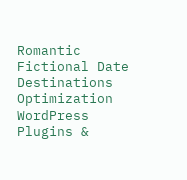Romantic Fictional Date Destinations
Optimization WordPress Plugins &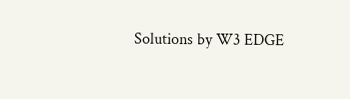Solutions by W3 EDGE